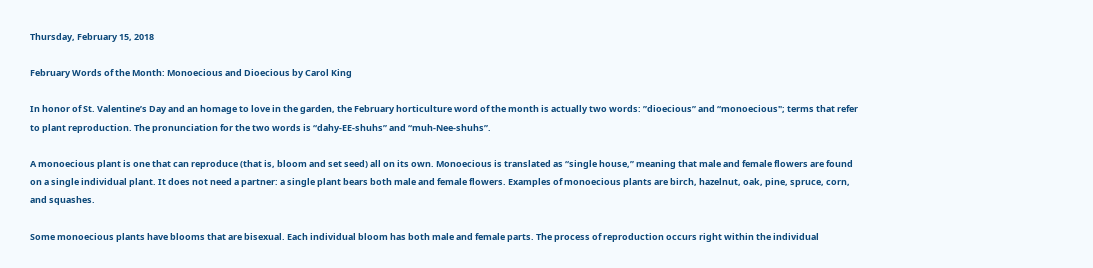Thursday, February 15, 2018

February Words of the Month: Monoecious and Dioecious by Carol King

In honor of St. Valentine’s Day and an homage to love in the garden, the February horticulture word of the month is actually two words: ”dioecious” and “monoecious"; terms that refer to plant reproduction. The pronunciation for the two words is “dahy-EE-shuhs” and “muh-Nee-shuhs”.

A monoecious plant is one that can reproduce (that is, bloom and set seed) all on its own. Monoecious is translated as “single house,” meaning that male and female flowers are found on a single individual plant. It does not need a partner: a single plant bears both male and female flowers. Examples of monoecious plants are birch, hazelnut, oak, pine, spruce, corn, and squashes.

Some monoecious plants have blooms that are bisexual. Each individual bloom has both male and female parts. The process of reproduction occurs right within the individual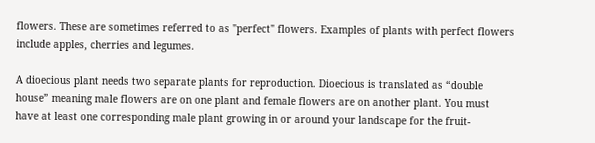flowers. These are sometimes referred to as "perfect" flowers. Examples of plants with perfect flowers include apples, cherries and legumes.

A dioecious plant needs two separate plants for reproduction. Dioecious is translated as “double house” meaning male flowers are on one plant and female flowers are on another plant. You must have at least one corresponding male plant growing in or around your landscape for the fruit-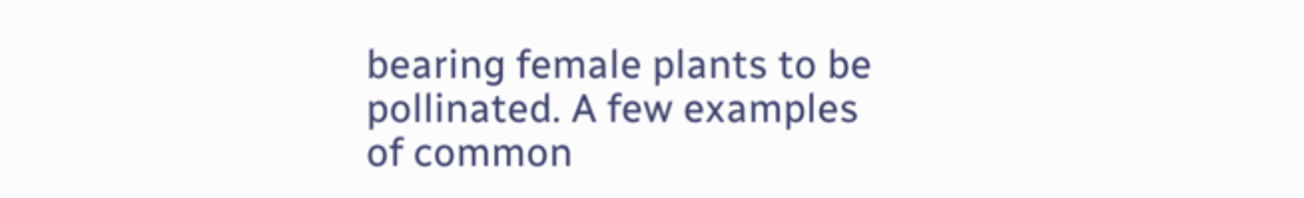bearing female plants to be pollinated. A few examples of common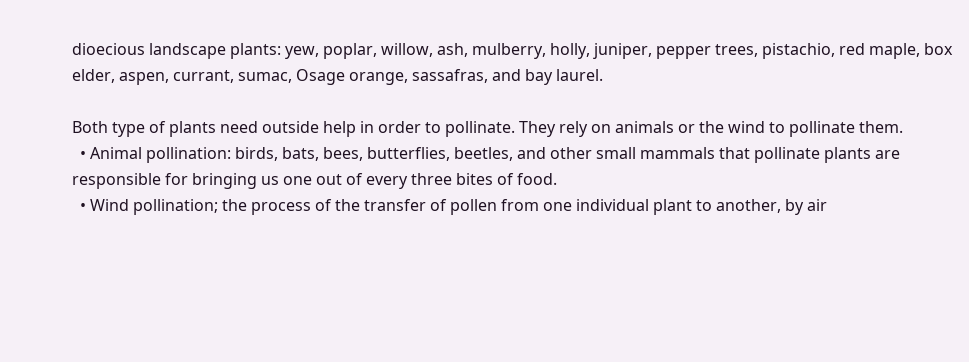dioecious landscape plants: yew, poplar, willow, ash, mulberry, holly, juniper, pepper trees, pistachio, red maple, box elder, aspen, currant, sumac, Osage orange, sassafras, and bay laurel.

Both type of plants need outside help in order to pollinate. They rely on animals or the wind to pollinate them.
  • Animal pollination: birds, bats, bees, butterflies, beetles, and other small mammals that pollinate plants are responsible for bringing us one out of every three bites of food.
  • Wind pollination; the process of the transfer of pollen from one individual plant to another, by air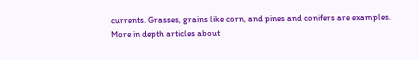currents. Grasses, grains like corn, and pines and conifers are examples.
More in depth articles about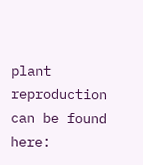plant reproduction can be found here: